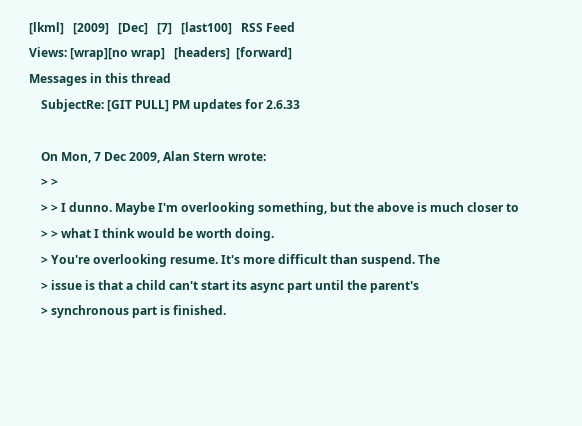[lkml]   [2009]   [Dec]   [7]   [last100]   RSS Feed
Views: [wrap][no wrap]   [headers]  [forward]
Messages in this thread
    SubjectRe: [GIT PULL] PM updates for 2.6.33

    On Mon, 7 Dec 2009, Alan Stern wrote:
    > >
    > > I dunno. Maybe I'm overlooking something, but the above is much closer to
    > > what I think would be worth doing.
    > You're overlooking resume. It's more difficult than suspend. The
    > issue is that a child can't start its async part until the parent's
    > synchronous part is finished.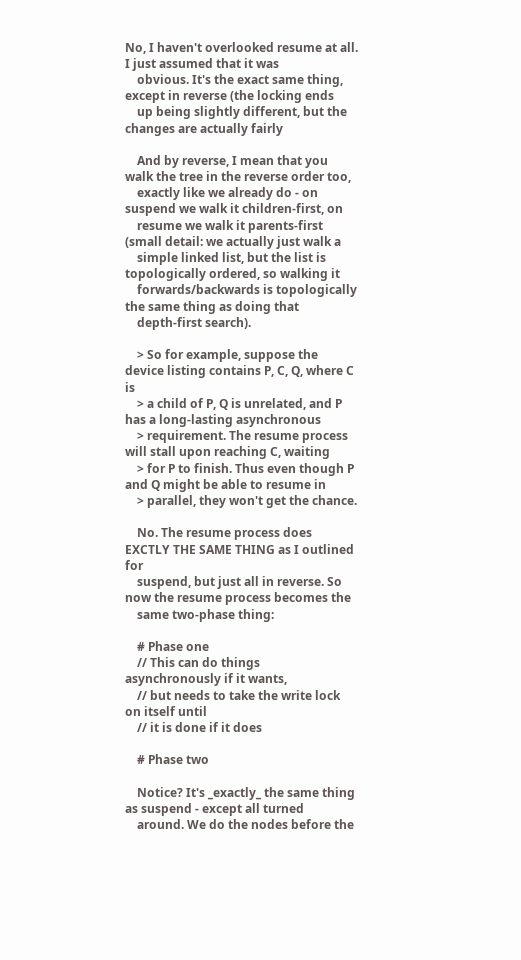No, I haven't overlooked resume at all. I just assumed that it was
    obvious. It's the exact same thing, except in reverse (the locking ends
    up being slightly different, but the changes are actually fairly

    And by reverse, I mean that you walk the tree in the reverse order too,
    exactly like we already do - on suspend we walk it children-first, on
    resume we walk it parents-first (small detail: we actually just walk a
    simple linked list, but the list is topologically ordered, so walking it
    forwards/backwards is topologically the same thing as doing that
    depth-first search).

    > So for example, suppose the device listing contains P, C, Q, where C is
    > a child of P, Q is unrelated, and P has a long-lasting asynchronous
    > requirement. The resume process will stall upon reaching C, waiting
    > for P to finish. Thus even though P and Q might be able to resume in
    > parallel, they won't get the chance.

    No. The resume process does EXCTLY THE SAME THING as I outlined for
    suspend, but just all in reverse. So now the resume process becomes the
    same two-phase thing:

    # Phase one
    // This can do things asynchronously if it wants,
    // but needs to take the write lock on itself until
    // it is done if it does

    # Phase two

    Notice? It's _exactly_ the same thing as suspend - except all turned
    around. We do the nodes before the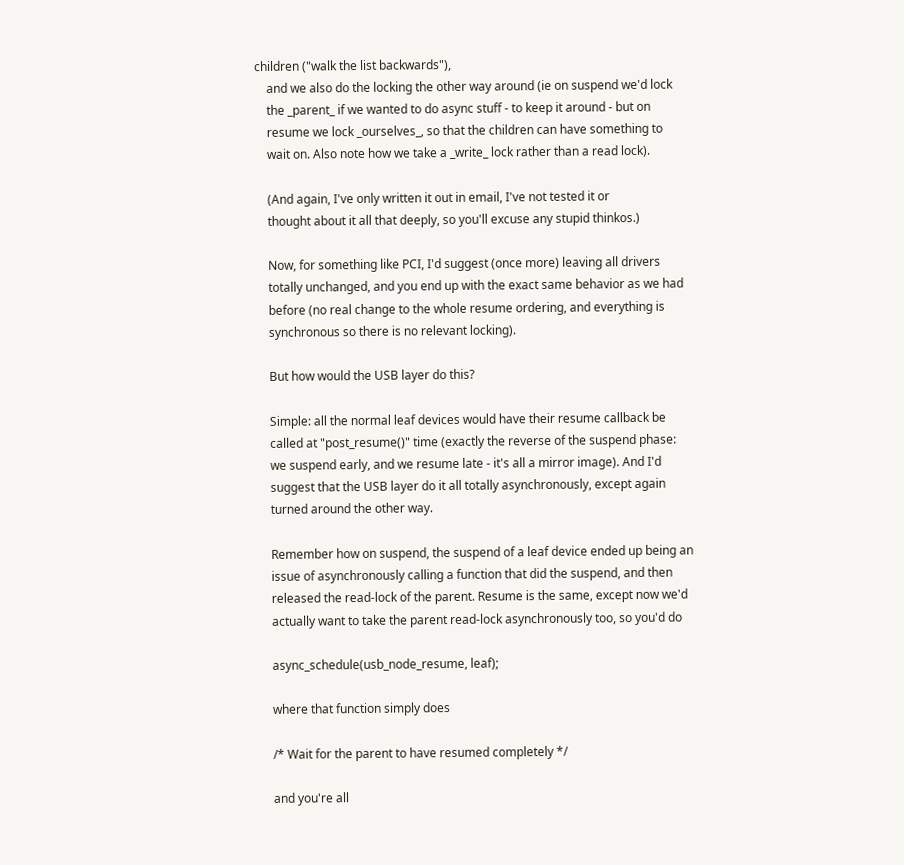children ("walk the list backwards"),
    and we also do the locking the other way around (ie on suspend we'd lock
    the _parent_ if we wanted to do async stuff - to keep it around - but on
    resume we lock _ourselves_, so that the children can have something to
    wait on. Also note how we take a _write_ lock rather than a read lock).

    (And again, I've only written it out in email, I've not tested it or
    thought about it all that deeply, so you'll excuse any stupid thinkos.)

    Now, for something like PCI, I'd suggest (once more) leaving all drivers
    totally unchanged, and you end up with the exact same behavior as we had
    before (no real change to the whole resume ordering, and everything is
    synchronous so there is no relevant locking).

    But how would the USB layer do this?

    Simple: all the normal leaf devices would have their resume callback be
    called at "post_resume()" time (exactly the reverse of the suspend phase:
    we suspend early, and we resume late - it's all a mirror image). And I'd
    suggest that the USB layer do it all totally asynchronously, except again
    turned around the other way.

    Remember how on suspend, the suspend of a leaf device ended up being an
    issue of asynchronously calling a function that did the suspend, and then
    released the read-lock of the parent. Resume is the same, except now we'd
    actually want to take the parent read-lock asynchronously too, so you'd do

    async_schedule(usb_node_resume, leaf);

    where that function simply does

    /* Wait for the parent to have resumed completely */

    and you're all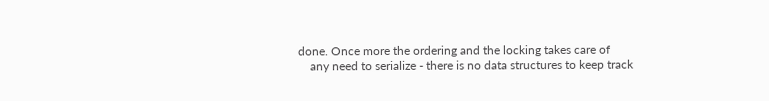done. Once more the ordering and the locking takes care of
    any need to serialize - there is no data structures to keep track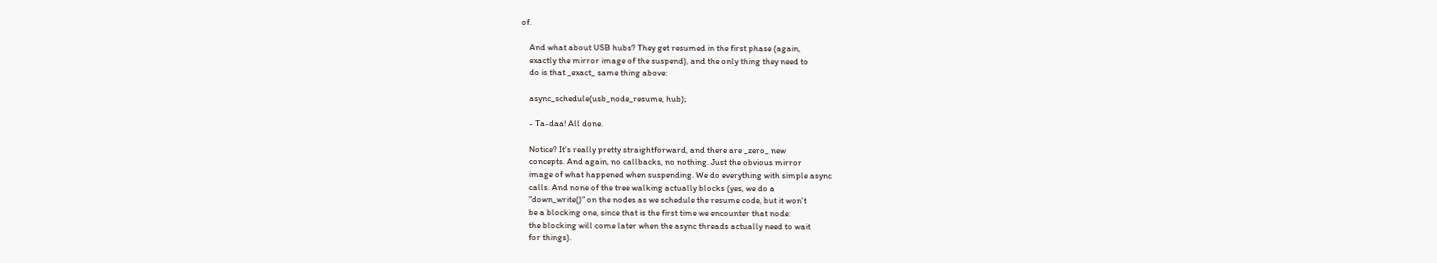of.

    And what about USB hubs? They get resumed in the first phase (again,
    exactly the mirror image of the suspend), and the only thing they need to
    do is that _exact_ same thing above:

    async_schedule(usb_node_resume, hub);

    - Ta-daa! All done.

    Notice? It's really pretty straightforward, and there are _zero_ new
    concepts. And again, no callbacks, no nothing. Just the obvious mirror
    image of what happened when suspending. We do everything with simple async
    calls. And none of the tree walking actually blocks (yes, we do a
    "down_write()" on the nodes as we schedule the resume code, but it won't
    be a blocking one, since that is the first time we encounter that node:
    the blocking will come later when the async threads actually need to wait
    for things).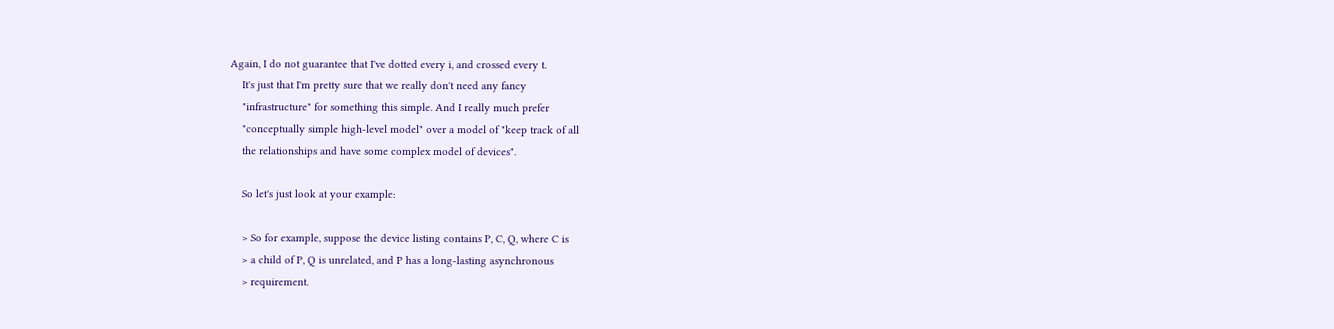Again, I do not guarantee that I've dotted every i, and crossed every t.
    It's just that I'm pretty sure that we really don't need any fancy
    "infrastructure" for something this simple. And I really much prefer
    "conceptually simple high-level model" over a model of "keep track of all
    the relationships and have some complex model of devices".

    So let's just look at your example:

    > So for example, suppose the device listing contains P, C, Q, where C is
    > a child of P, Q is unrelated, and P has a long-lasting asynchronous
    > requirement.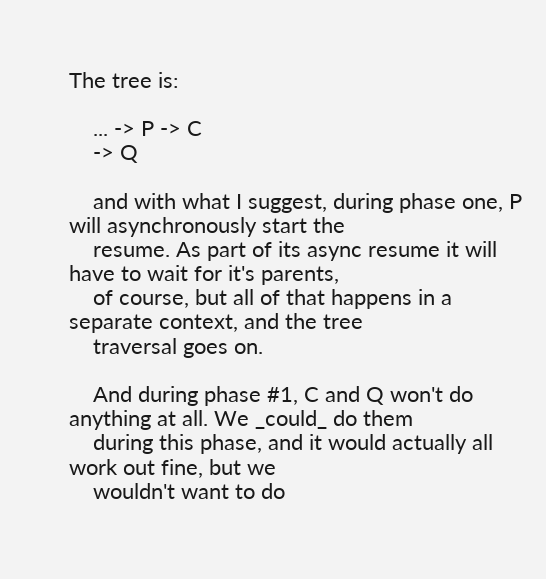The tree is:

    ... -> P -> C
    -> Q

    and with what I suggest, during phase one, P will asynchronously start the
    resume. As part of its async resume it will have to wait for it's parents,
    of course, but all of that happens in a separate context, and the tree
    traversal goes on.

    And during phase #1, C and Q won't do anything at all. We _could_ do them
    during this phase, and it would actually all work out fine, but we
    wouldn't want to do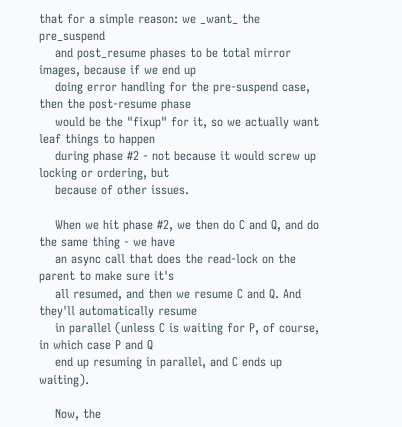that for a simple reason: we _want_ the pre_suspend
    and post_resume phases to be total mirror images, because if we end up
    doing error handling for the pre-suspend case, then the post-resume phase
    would be the "fixup" for it, so we actually want leaf things to happen
    during phase #2 - not because it would screw up locking or ordering, but
    because of other issues.

    When we hit phase #2, we then do C and Q, and do the same thing - we have
    an async call that does the read-lock on the parent to make sure it's
    all resumed, and then we resume C and Q. And they'll automatically resume
    in parallel (unless C is waiting for P, of course, in which case P and Q
    end up resuming in parallel, and C ends up waiting).

    Now, the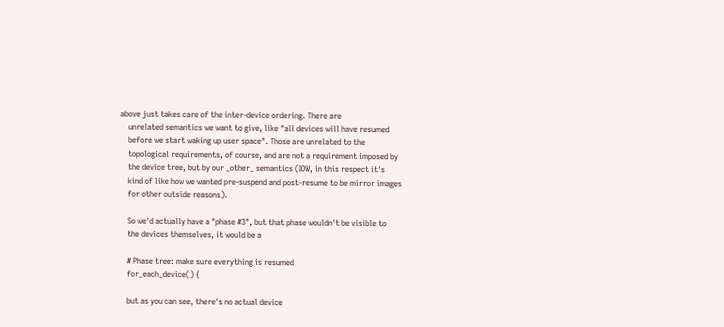above just takes care of the inter-device ordering. There are
    unrelated semantics we want to give, like "all devices will have resumed
    before we start waking up user space". Those are unrelated to the
    topological requirements, of course, and are not a requirement imposed by
    the device tree, but by our _other_ semantics (IOW, in this respect it's
    kind of like how we wanted pre-suspend and post-resume to be mirror images
    for other outside reasons).

    So we'd actually have a "phase #3", but that phase wouldn't be visible to
    the devices themselves, it would be a

    # Phase tree: make sure everything is resumed
    for_each_device() {

    but as you can see, there's no actual device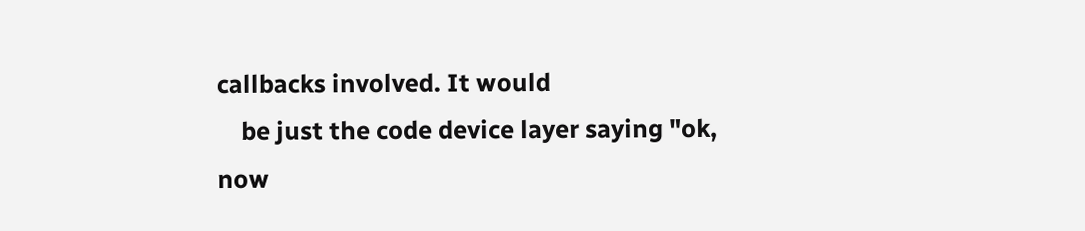callbacks involved. It would
    be just the code device layer saying "ok, now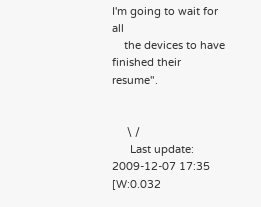I'm going to wait for all
    the devices to have finished their resume".


     \ /
      Last update: 2009-12-07 17:35    [W:0.032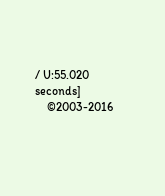/ U:55.020 seconds]
    ©2003-2016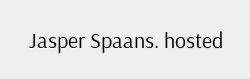Jasper Spaans. hosted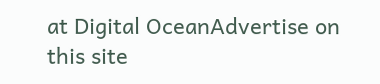at Digital OceanAdvertise on this site